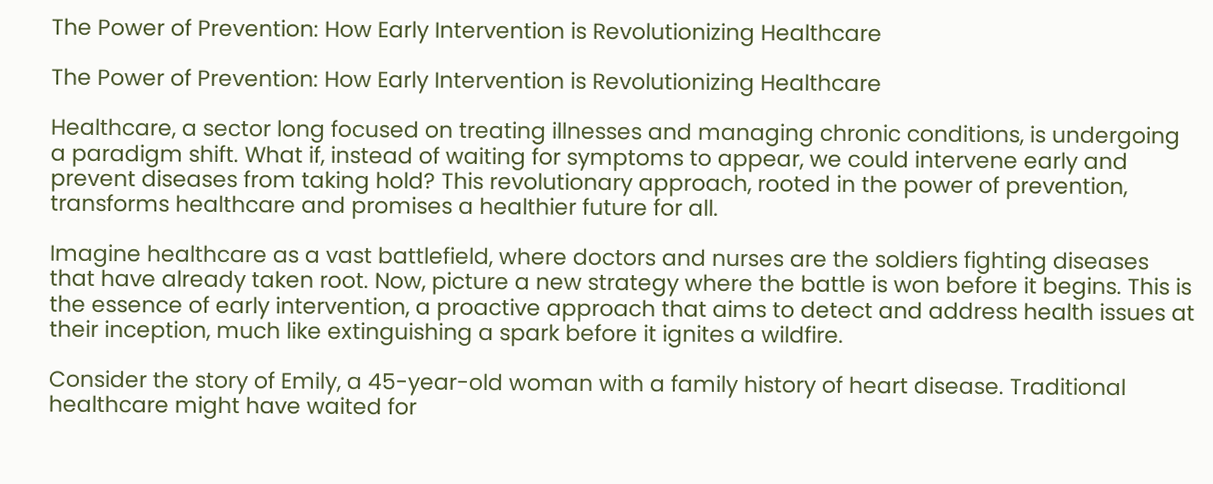The Power of Prevention: How Early Intervention is Revolutionizing Healthcare

The Power of Prevention: How Early Intervention is Revolutionizing Healthcare

Healthcare, a sector long focused on treating illnesses and managing chronic conditions, is undergoing a paradigm shift. What if, instead of waiting for symptoms to appear, we could intervene early and prevent diseases from taking hold? This revolutionary approach, rooted in the power of prevention, transforms healthcare and promises a healthier future for all.

Imagine healthcare as a vast battlefield, where doctors and nurses are the soldiers fighting diseases that have already taken root. Now, picture a new strategy where the battle is won before it begins. This is the essence of early intervention, a proactive approach that aims to detect and address health issues at their inception, much like extinguishing a spark before it ignites a wildfire.

Consider the story of Emily, a 45-year-old woman with a family history of heart disease. Traditional healthcare might have waited for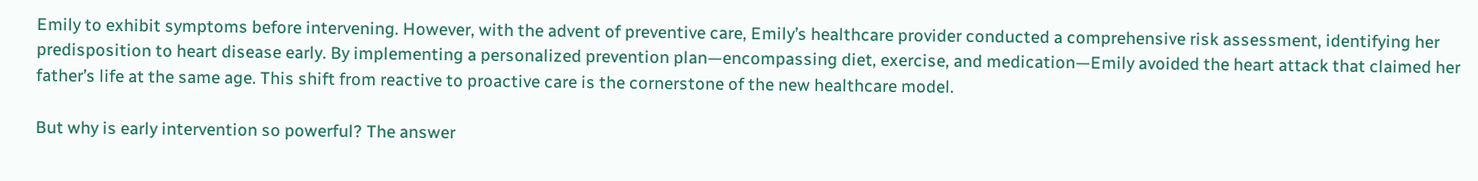Emily to exhibit symptoms before intervening. However, with the advent of preventive care, Emily’s healthcare provider conducted a comprehensive risk assessment, identifying her predisposition to heart disease early. By implementing a personalized prevention plan—encompassing diet, exercise, and medication—Emily avoided the heart attack that claimed her father’s life at the same age. This shift from reactive to proactive care is the cornerstone of the new healthcare model.

But why is early intervention so powerful? The answer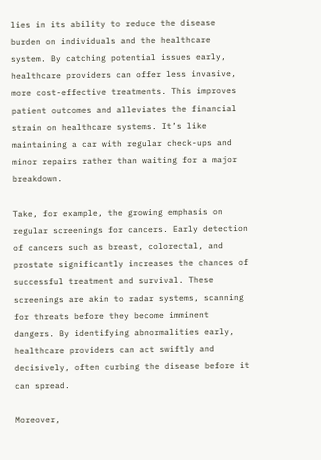lies in its ability to reduce the disease burden on individuals and the healthcare system. By catching potential issues early, healthcare providers can offer less invasive, more cost-effective treatments. This improves patient outcomes and alleviates the financial strain on healthcare systems. It’s like maintaining a car with regular check-ups and minor repairs rather than waiting for a major breakdown.

Take, for example, the growing emphasis on regular screenings for cancers. Early detection of cancers such as breast, colorectal, and prostate significantly increases the chances of successful treatment and survival. These screenings are akin to radar systems, scanning for threats before they become imminent dangers. By identifying abnormalities early, healthcare providers can act swiftly and decisively, often curbing the disease before it can spread.

Moreover,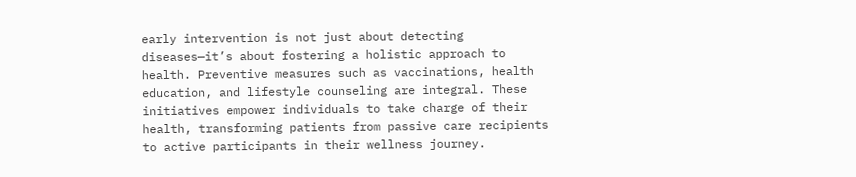early intervention is not just about detecting diseases—it’s about fostering a holistic approach to health. Preventive measures such as vaccinations, health education, and lifestyle counseling are integral. These initiatives empower individuals to take charge of their health, transforming patients from passive care recipients to active participants in their wellness journey.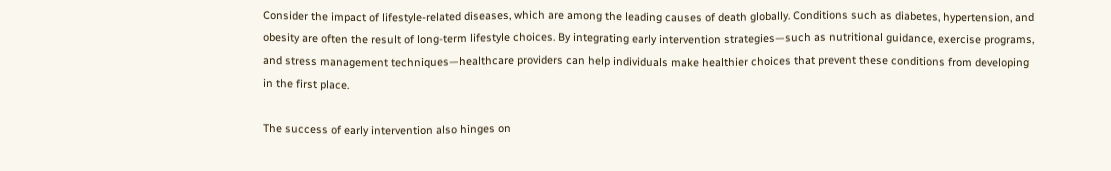Consider the impact of lifestyle-related diseases, which are among the leading causes of death globally. Conditions such as diabetes, hypertension, and obesity are often the result of long-term lifestyle choices. By integrating early intervention strategies—such as nutritional guidance, exercise programs, and stress management techniques—healthcare providers can help individuals make healthier choices that prevent these conditions from developing in the first place.

The success of early intervention also hinges on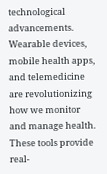technological advancements. Wearable devices, mobile health apps, and telemedicine are revolutionizing how we monitor and manage health. These tools provide real-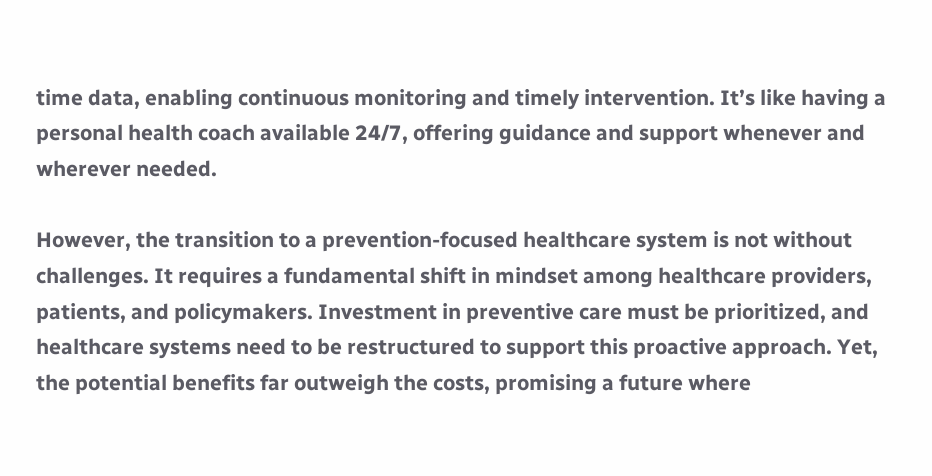time data, enabling continuous monitoring and timely intervention. It’s like having a personal health coach available 24/7, offering guidance and support whenever and wherever needed.

However, the transition to a prevention-focused healthcare system is not without challenges. It requires a fundamental shift in mindset among healthcare providers, patients, and policymakers. Investment in preventive care must be prioritized, and healthcare systems need to be restructured to support this proactive approach. Yet, the potential benefits far outweigh the costs, promising a future where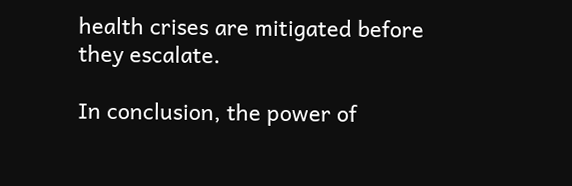health crises are mitigated before they escalate.

In conclusion, the power of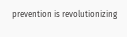prevention is revolutionizing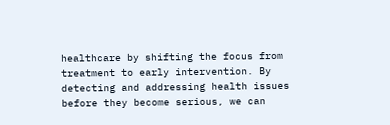healthcare by shifting the focus from treatment to early intervention. By detecting and addressing health issues before they become serious, we can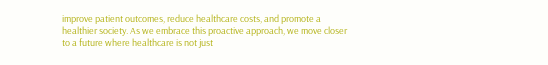improve patient outcomes, reduce healthcare costs, and promote a healthier society. As we embrace this proactive approach, we move closer to a future where healthcare is not just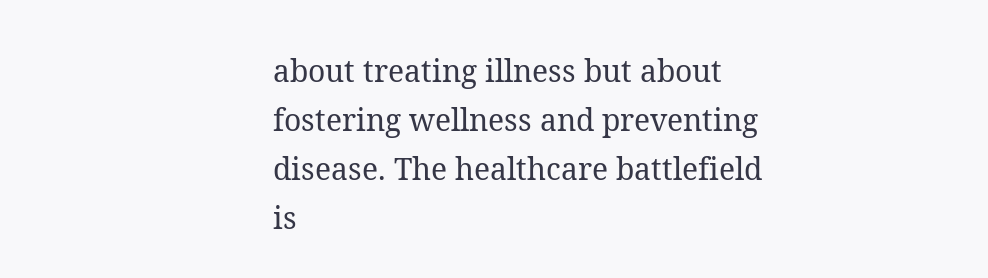about treating illness but about fostering wellness and preventing disease. The healthcare battlefield is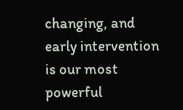changing, and early intervention is our most powerful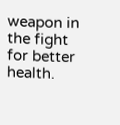weapon in the fight for better health.